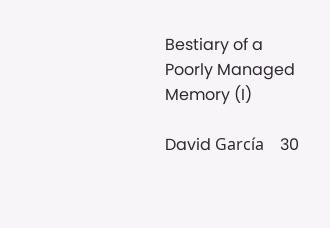Bestiary of a Poorly Managed Memory (I)

David García    30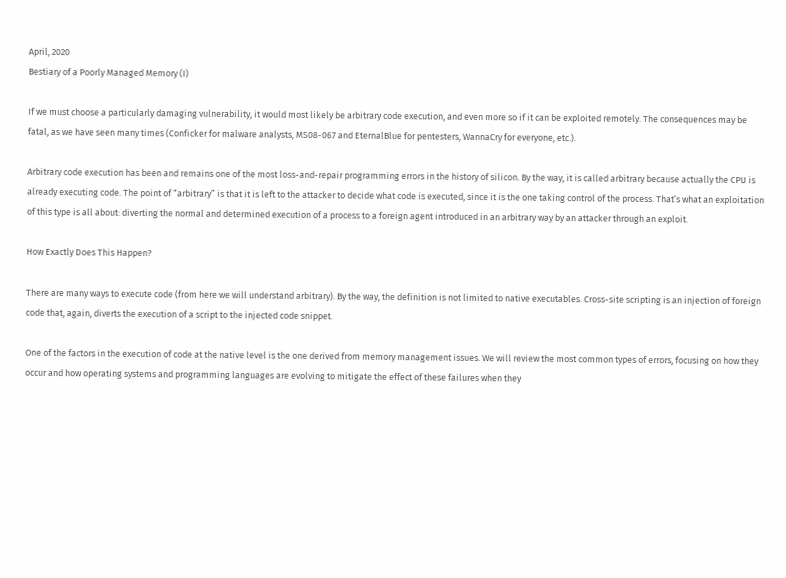April, 2020
Bestiary of a Poorly Managed Memory (I)

If we must choose a particularly damaging vulnerability, it would most likely be arbitrary code execution, and even more so if it can be exploited remotely. The consequences may be fatal, as we have seen many times (Conficker for malware analysts, MS08-067 and EternalBlue for pentesters, WannaCry for everyone, etc.).

Arbitrary code execution has been and remains one of the most loss-and-repair programming errors in the history of silicon. By the way, it is called arbitrary because actually the CPU is already executing code. The point of “arbitrary” is that it is left to the attacker to decide what code is executed, since it is the one taking control of the process. That’s what an exploitation of this type is all about: diverting the normal and determined execution of a process to a foreign agent introduced in an arbitrary way by an attacker through an exploit.

How Exactly Does This Happen?

There are many ways to execute code (from here we will understand arbitrary). By the way, the definition is not limited to native executables. Cross-site scripting is an injection of foreign code that, again, diverts the execution of a script to the injected code snippet.

One of the factors in the execution of code at the native level is the one derived from memory management issues. We will review the most common types of errors, focusing on how they occur and how operating systems and programming languages are evolving to mitigate the effect of these failures when they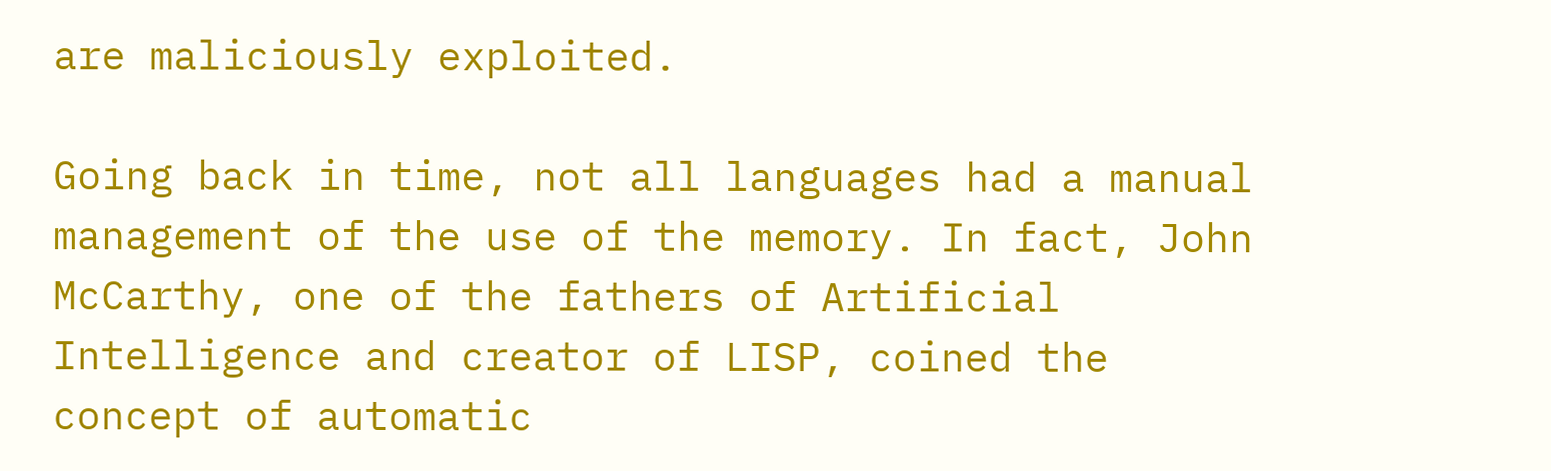are maliciously exploited.

Going back in time, not all languages had a manual management of the use of the memory. In fact, John McCarthy, one of the fathers of Artificial Intelligence and creator of LISP, coined the concept of automatic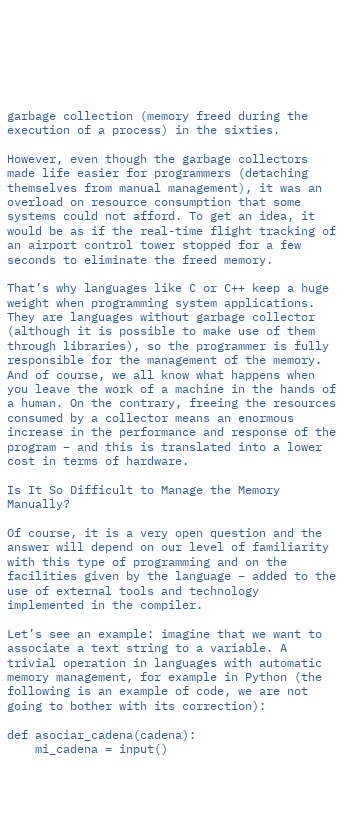garbage collection (memory freed during the execution of a process) in the sixties.

However, even though the garbage collectors made life easier for programmers (detaching themselves from manual management), it was an overload on resource consumption that some systems could not afford. To get an idea, it would be as if the real-time flight tracking of an airport control tower stopped for a few seconds to eliminate the freed memory.

That’s why languages like C or C++ keep a huge weight when programming system applications. They are languages without garbage collector (although it is possible to make use of them through libraries), so the programmer is fully responsible for the management of the memory. And of course, we all know what happens when you leave the work of a machine in the hands of a human. On the contrary, freeing the resources consumed by a collector means an enormous increase in the performance and response of the program − and this is translated into a lower cost in terms of hardware.

Is It So Difficult to Manage the Memory Manually?

Of course, it is a very open question and the answer will depend on our level of familiarity with this type of programming and on the facilities given by the language − added to the use of external tools and technology implemented in the compiler.

Let’s see an example: imagine that we want to associate a text string to a variable. A trivial operation in languages with automatic memory management, for example in Python (the following is an example of code, we are not going to bother with its correction):

def asociar_cadena(cadena):
    mi_cadena = input()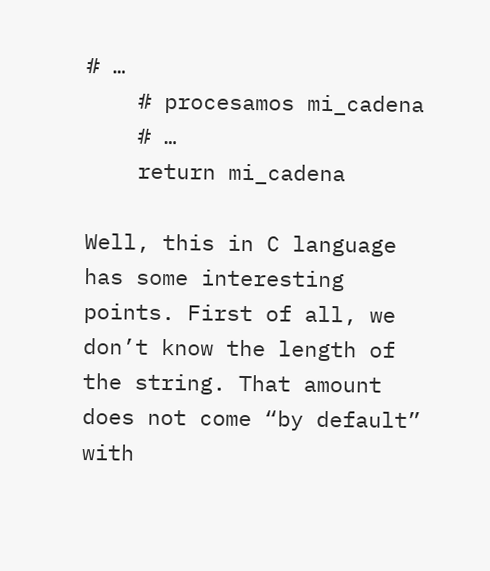# …
    # procesamos mi_cadena
    # …
    return mi_cadena

Well, this in C language has some interesting points. First of all, we don’t know the length of the string. That amount does not come “by default” with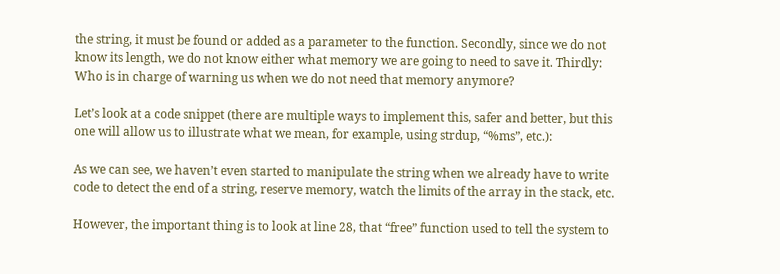the string, it must be found or added as a parameter to the function. Secondly, since we do not know its length, we do not know either what memory we are going to need to save it. Thirdly: Who is in charge of warning us when we do not need that memory anymore?

Let’s look at a code snippet (there are multiple ways to implement this, safer and better, but this one will allow us to illustrate what we mean, for example, using strdup, “%ms”, etc.):

As we can see, we haven’t even started to manipulate the string when we already have to write code to detect the end of a string, reserve memory, watch the limits of the array in the stack, etc.

However, the important thing is to look at line 28, that “free” function used to tell the system to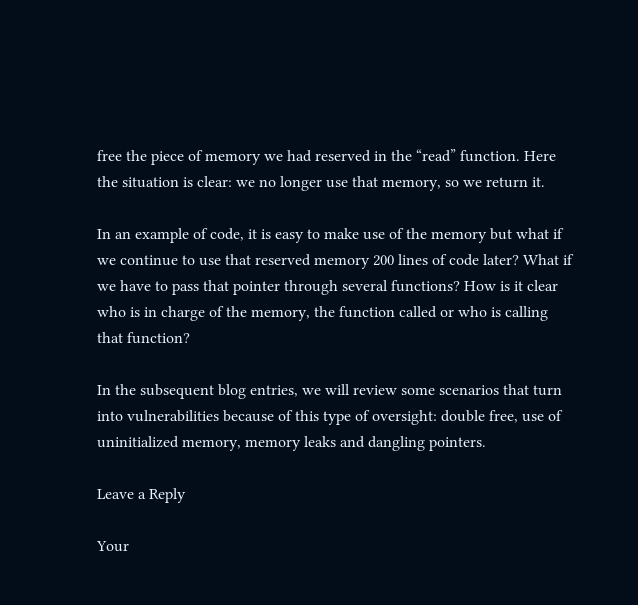free the piece of memory we had reserved in the “read” function. Here the situation is clear: we no longer use that memory, so we return it.

In an example of code, it is easy to make use of the memory but what if we continue to use that reserved memory 200 lines of code later? What if we have to pass that pointer through several functions? How is it clear who is in charge of the memory, the function called or who is calling that function?

In the subsequent blog entries, we will review some scenarios that turn into vulnerabilities because of this type of oversight: double free, use of uninitialized memory, memory leaks and dangling pointers.

Leave a Reply

Your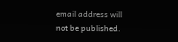email address will not be published.